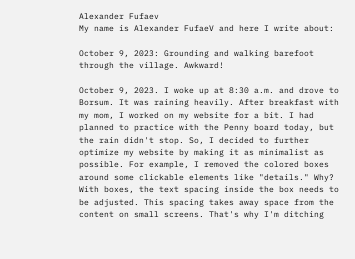Alexander Fufaev
My name is Alexander FufaeV and here I write about:

October 9, 2023: Grounding and walking barefoot through the village. Awkward!

October 9, 2023. I woke up at 8:30 a.m. and drove to Borsum. It was raining heavily. After breakfast with my mom, I worked on my website for a bit. I had planned to practice with the Penny board today, but the rain didn't stop. So, I decided to further optimize my website by making it as minimalist as possible. For example, I removed the colored boxes around some clickable elements like "details." Why? With boxes, the text spacing inside the box needs to be adjusted. This spacing takes away space from the content on small screens. That's why I'm ditching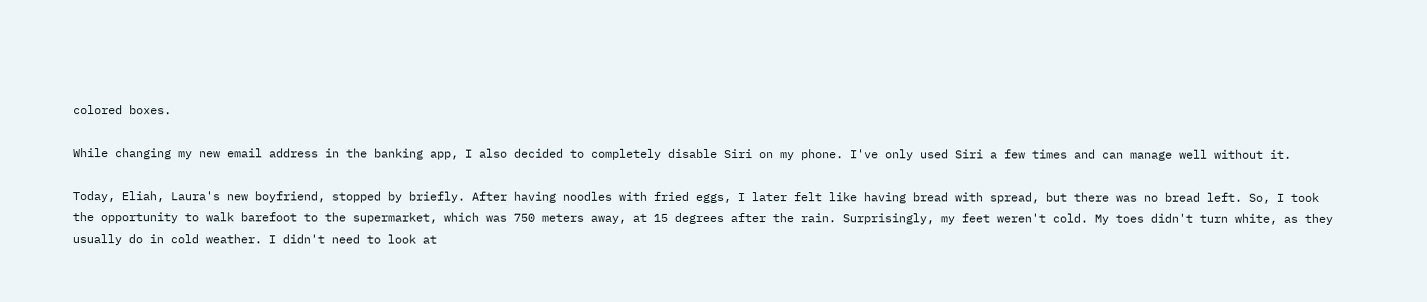colored boxes.

While changing my new email address in the banking app, I also decided to completely disable Siri on my phone. I've only used Siri a few times and can manage well without it.

Today, Eliah, Laura's new boyfriend, stopped by briefly. After having noodles with fried eggs, I later felt like having bread with spread, but there was no bread left. So, I took the opportunity to walk barefoot to the supermarket, which was 750 meters away, at 15 degrees after the rain. Surprisingly, my feet weren't cold. My toes didn't turn white, as they usually do in cold weather. I didn't need to look at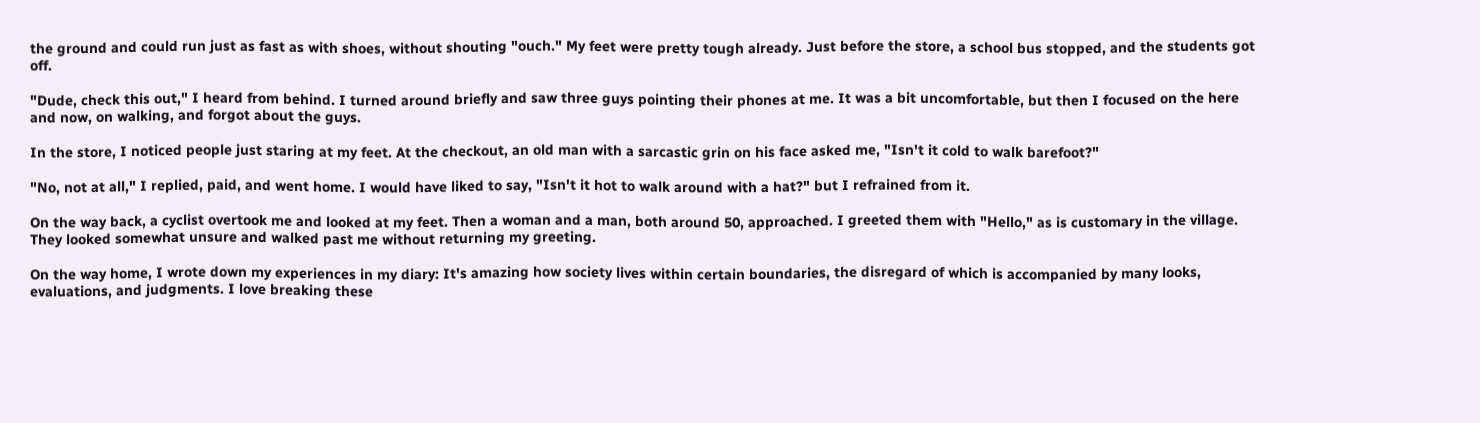the ground and could run just as fast as with shoes, without shouting "ouch." My feet were pretty tough already. Just before the store, a school bus stopped, and the students got off.

"Dude, check this out," I heard from behind. I turned around briefly and saw three guys pointing their phones at me. It was a bit uncomfortable, but then I focused on the here and now, on walking, and forgot about the guys.

In the store, I noticed people just staring at my feet. At the checkout, an old man with a sarcastic grin on his face asked me, "Isn't it cold to walk barefoot?"

"No, not at all," I replied, paid, and went home. I would have liked to say, "Isn't it hot to walk around with a hat?" but I refrained from it.

On the way back, a cyclist overtook me and looked at my feet. Then a woman and a man, both around 50, approached. I greeted them with "Hello," as is customary in the village. They looked somewhat unsure and walked past me without returning my greeting.

On the way home, I wrote down my experiences in my diary: It's amazing how society lives within certain boundaries, the disregard of which is accompanied by many looks, evaluations, and judgments. I love breaking these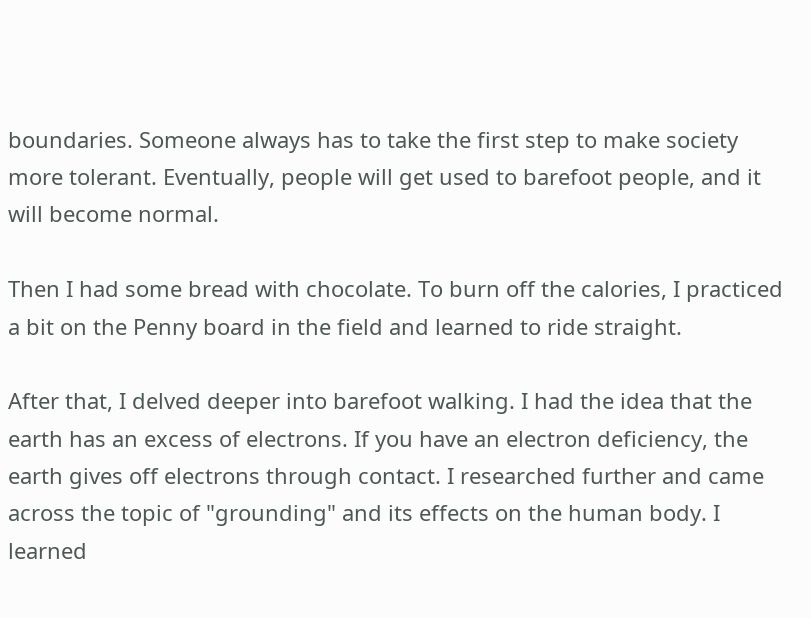boundaries. Someone always has to take the first step to make society more tolerant. Eventually, people will get used to barefoot people, and it will become normal.

Then I had some bread with chocolate. To burn off the calories, I practiced a bit on the Penny board in the field and learned to ride straight.

After that, I delved deeper into barefoot walking. I had the idea that the earth has an excess of electrons. If you have an electron deficiency, the earth gives off electrons through contact. I researched further and came across the topic of "grounding" and its effects on the human body. I learned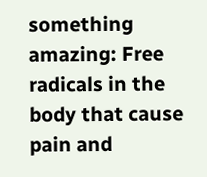something amazing: Free radicals in the body that cause pain and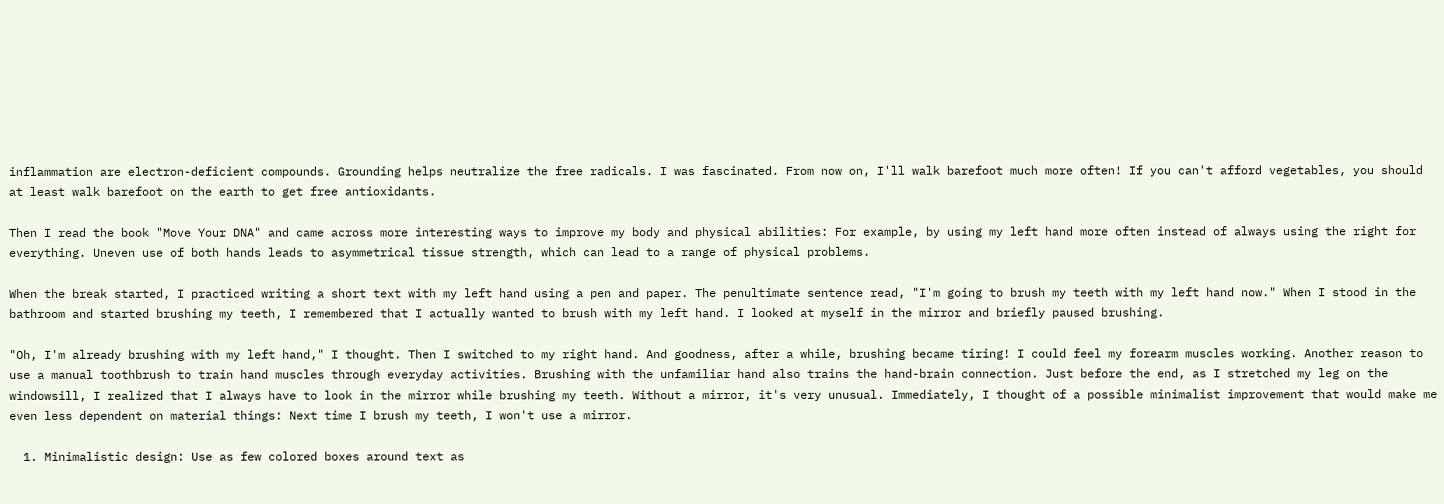inflammation are electron-deficient compounds. Grounding helps neutralize the free radicals. I was fascinated. From now on, I'll walk barefoot much more often! If you can't afford vegetables, you should at least walk barefoot on the earth to get free antioxidants.

Then I read the book "Move Your DNA" and came across more interesting ways to improve my body and physical abilities: For example, by using my left hand more often instead of always using the right for everything. Uneven use of both hands leads to asymmetrical tissue strength, which can lead to a range of physical problems.

When the break started, I practiced writing a short text with my left hand using a pen and paper. The penultimate sentence read, "I'm going to brush my teeth with my left hand now." When I stood in the bathroom and started brushing my teeth, I remembered that I actually wanted to brush with my left hand. I looked at myself in the mirror and briefly paused brushing.

"Oh, I'm already brushing with my left hand," I thought. Then I switched to my right hand. And goodness, after a while, brushing became tiring! I could feel my forearm muscles working. Another reason to use a manual toothbrush to train hand muscles through everyday activities. Brushing with the unfamiliar hand also trains the hand-brain connection. Just before the end, as I stretched my leg on the windowsill, I realized that I always have to look in the mirror while brushing my teeth. Without a mirror, it's very unusual. Immediately, I thought of a possible minimalist improvement that would make me even less dependent on material things: Next time I brush my teeth, I won't use a mirror.

  1. Minimalistic design: Use as few colored boxes around text as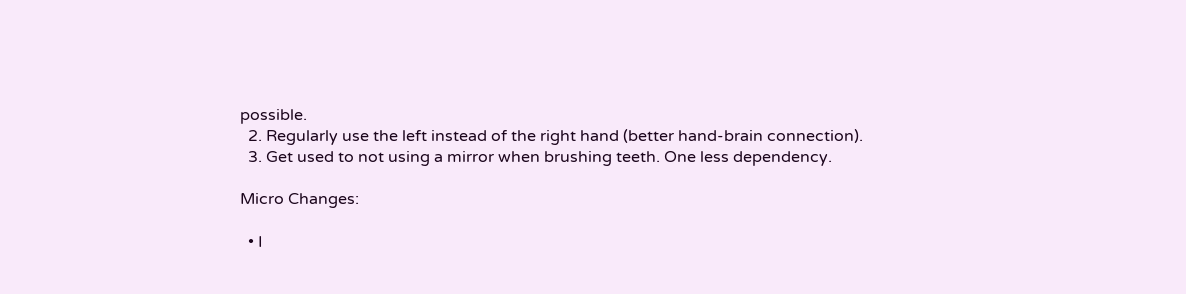possible.
  2. Regularly use the left instead of the right hand (better hand-brain connection).
  3. Get used to not using a mirror when brushing teeth. One less dependency.

Micro Changes:

  • I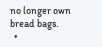no longer own bread bags.
  •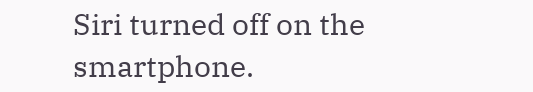Siri turned off on the smartphone.